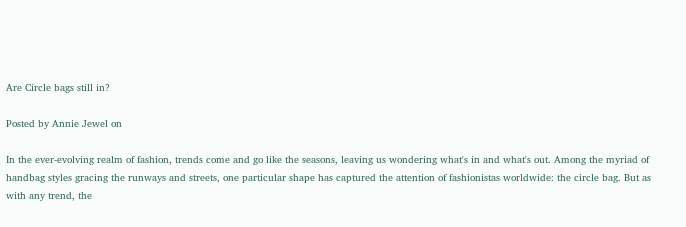Are Circle bags still in?

Posted by Annie Jewel on

In the ever-evolving realm of fashion, trends come and go like the seasons, leaving us wondering what's in and what's out. Among the myriad of handbag styles gracing the runways and streets, one particular shape has captured the attention of fashionistas worldwide: the circle bag. But as with any trend, the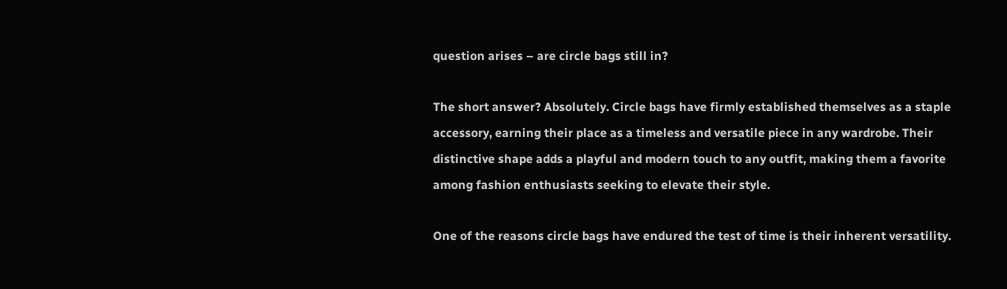question arises – are circle bags still in?

The short answer? Absolutely. Circle bags have firmly established themselves as a staple accessory, earning their place as a timeless and versatile piece in any wardrobe. Their distinctive shape adds a playful and modern touch to any outfit, making them a favorite among fashion enthusiasts seeking to elevate their style.

One of the reasons circle bags have endured the test of time is their inherent versatility.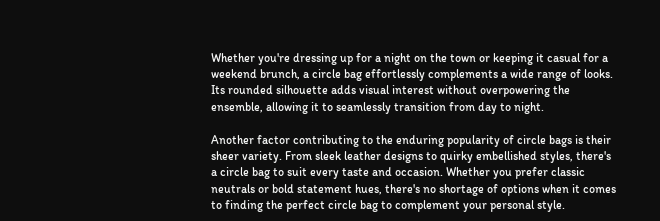Whether you're dressing up for a night on the town or keeping it casual for a weekend brunch, a circle bag effortlessly complements a wide range of looks. Its rounded silhouette adds visual interest without overpowering the ensemble, allowing it to seamlessly transition from day to night.

Another factor contributing to the enduring popularity of circle bags is their sheer variety. From sleek leather designs to quirky embellished styles, there's a circle bag to suit every taste and occasion. Whether you prefer classic neutrals or bold statement hues, there's no shortage of options when it comes to finding the perfect circle bag to complement your personal style.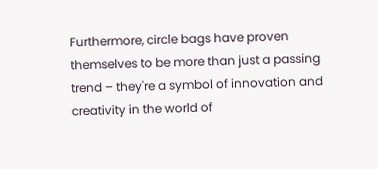Furthermore, circle bags have proven themselves to be more than just a passing trend – they're a symbol of innovation and creativity in the world of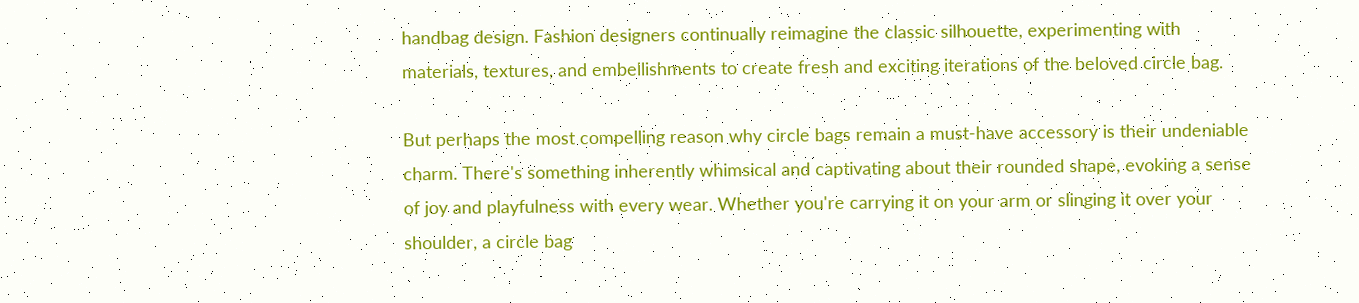handbag design. Fashion designers continually reimagine the classic silhouette, experimenting with materials, textures, and embellishments to create fresh and exciting iterations of the beloved circle bag.

But perhaps the most compelling reason why circle bags remain a must-have accessory is their undeniable charm. There's something inherently whimsical and captivating about their rounded shape, evoking a sense of joy and playfulness with every wear. Whether you're carrying it on your arm or slinging it over your shoulder, a circle bag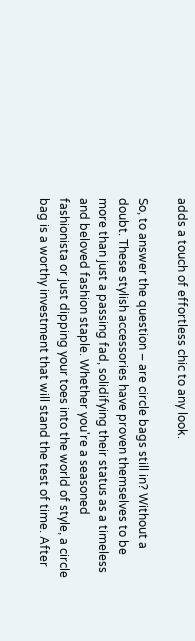adds a touch of effortless chic to any look.

So, to answer the question – are circle bags still in? Without a doubt. These stylish accessories have proven themselves to be more than just a passing fad, solidifying their status as a timeless and beloved fashion staple. Whether you're a seasoned fashionista or just dipping your toes into the world of style, a circle bag is a worthy investment that will stand the test of time. After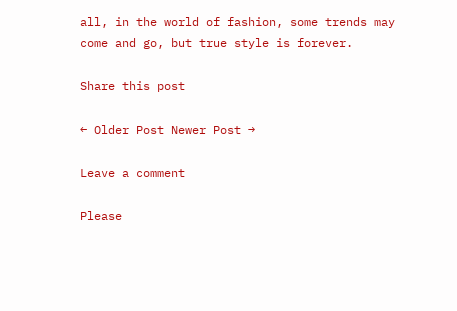all, in the world of fashion, some trends may come and go, but true style is forever.

Share this post

← Older Post Newer Post →

Leave a comment

Please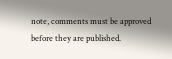note, comments must be approved before they are published.